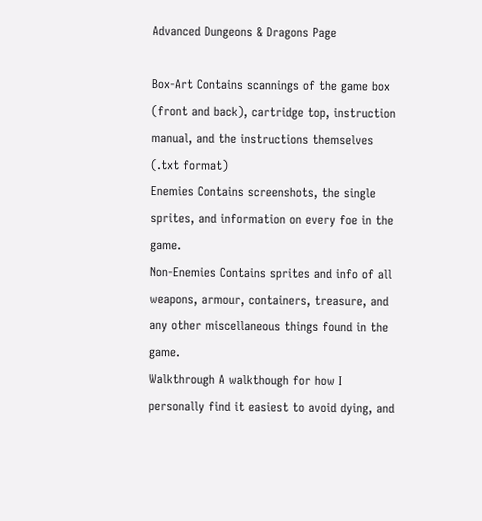Advanced Dungeons & Dragons Page

Box-Art Contains scannings of the game box (front and back), cartridge top, instruction manual, and the instructions themselves (.txt format)
Enemies Contains screenshots, the single sprites, and information on every foe in the game.
Non-Enemies Contains sprites and info of all weapons, armour, containers, treasure, and any other miscellaneous things found in the game.
Walkthrough A walkthough for how I personally find it easiest to avoid dying, and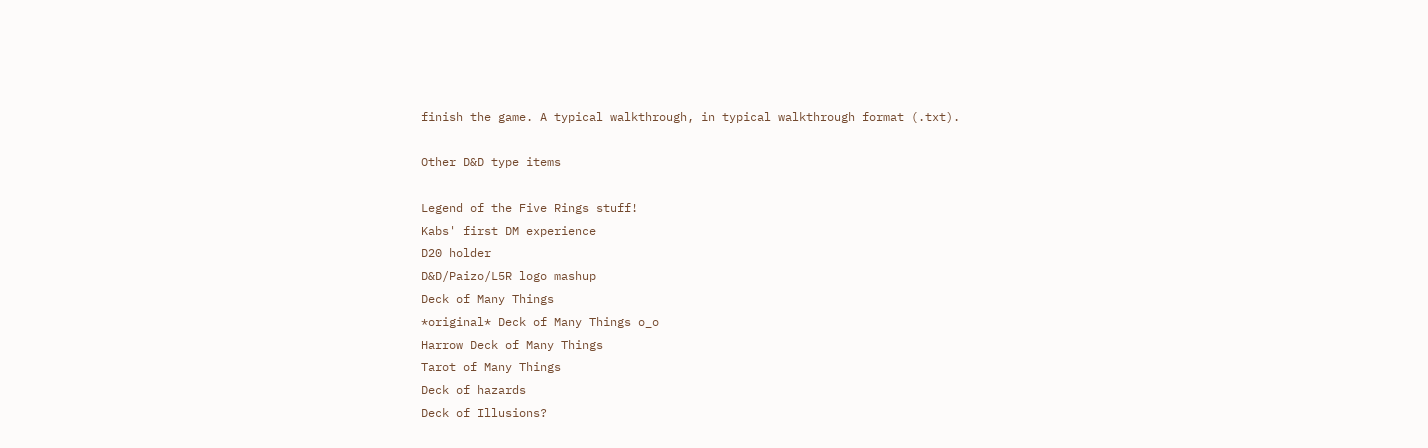finish the game. A typical walkthrough, in typical walkthrough format (.txt).

Other D&D type items

Legend of the Five Rings stuff!
Kabs' first DM experience
D20 holder
D&D/Paizo/L5R logo mashup
Deck of Many Things
*original* Deck of Many Things o_o
Harrow Deck of Many Things
Tarot of Many Things
Deck of hazards
Deck of Illusions?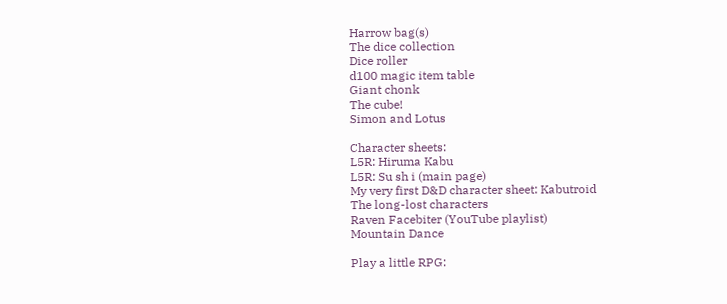Harrow bag(s)
The dice collection
Dice roller
d100 magic item table
Giant chonk
The cube!
Simon and Lotus

Character sheets:
L5R: Hiruma Kabu
L5R: Su sh i (main page)
My very first D&D character sheet: Kabutroid
The long-lost characters
Raven Facebiter (YouTube playlist)
Mountain Dance

Play a little RPG: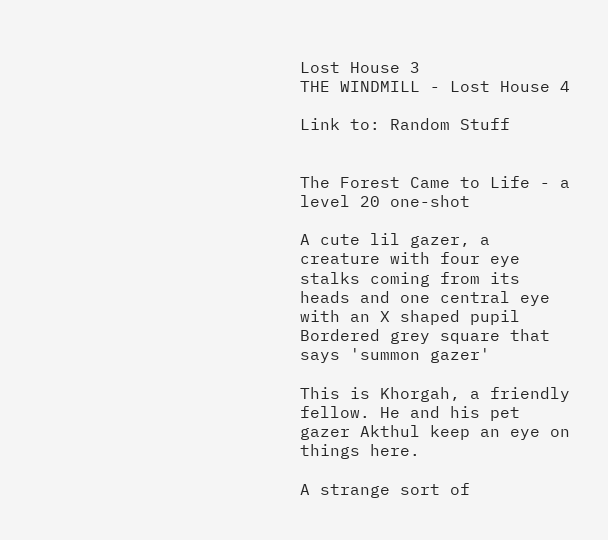Lost House 3
THE WINDMILL - Lost House 4

Link to: Random Stuff


The Forest Came to Life - a level 20 one-shot

A cute lil gazer, a creature with four eye stalks coming from its heads and one central eye with an X shaped pupil
Bordered grey square that says 'summon gazer'

This is Khorgah, a friendly fellow. He and his pet gazer Akthul keep an eye on things here.

A strange sort of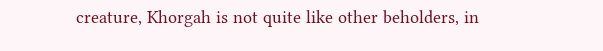creature, Khorgah is not quite like other beholders, in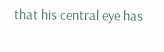that his central eye has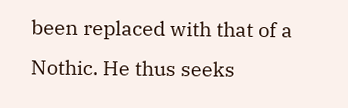been replaced with that of a Nothic. He thus seeks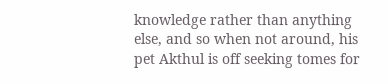knowledge rather than anything else, and so when not around, his pet Akthul is off seeking tomes for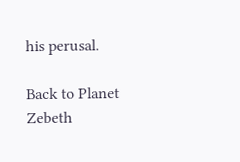his perusal.

Back to Planet Zebeth